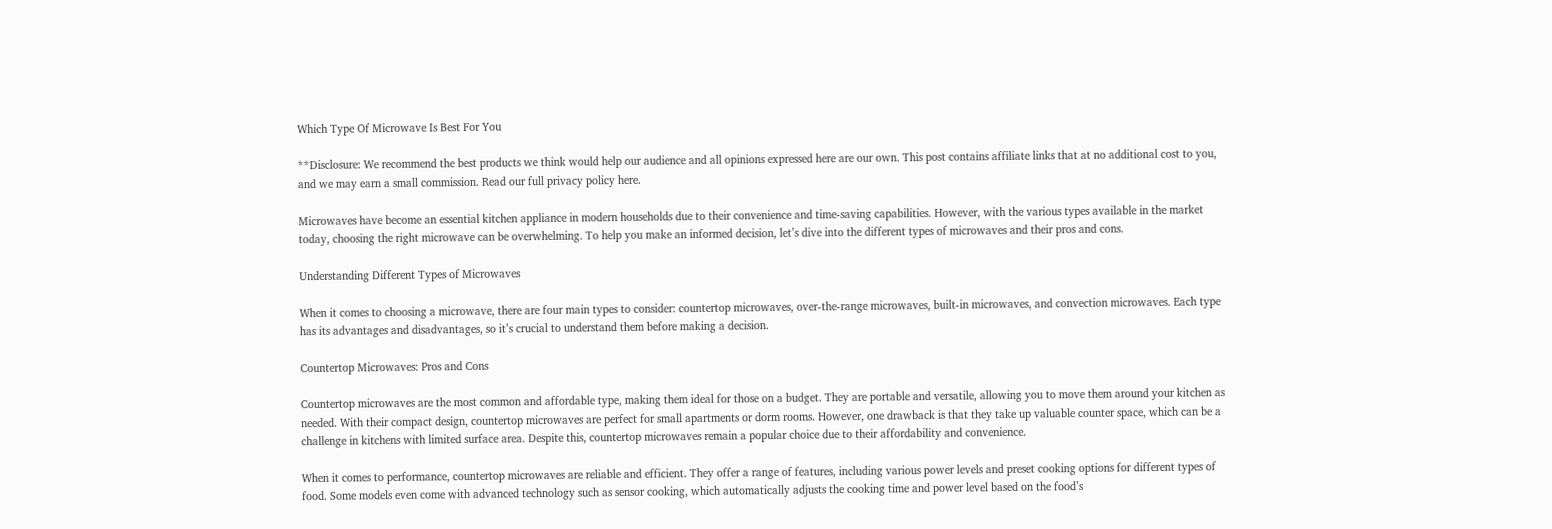Which Type Of Microwave Is Best For You

**Disclosure: We recommend the best products we think would help our audience and all opinions expressed here are our own. This post contains affiliate links that at no additional cost to you, and we may earn a small commission. Read our full privacy policy here.

Microwaves have become an essential kitchen appliance in modern households due to their convenience and time-saving capabilities. However, with the various types available in the market today, choosing the right microwave can be overwhelming. To help you make an informed decision, let’s dive into the different types of microwaves and their pros and cons.

Understanding Different Types of Microwaves

When it comes to choosing a microwave, there are four main types to consider: countertop microwaves, over-the-range microwaves, built-in microwaves, and convection microwaves. Each type has its advantages and disadvantages, so it’s crucial to understand them before making a decision.

Countertop Microwaves: Pros and Cons

Countertop microwaves are the most common and affordable type, making them ideal for those on a budget. They are portable and versatile, allowing you to move them around your kitchen as needed. With their compact design, countertop microwaves are perfect for small apartments or dorm rooms. However, one drawback is that they take up valuable counter space, which can be a challenge in kitchens with limited surface area. Despite this, countertop microwaves remain a popular choice due to their affordability and convenience.

When it comes to performance, countertop microwaves are reliable and efficient. They offer a range of features, including various power levels and preset cooking options for different types of food. Some models even come with advanced technology such as sensor cooking, which automatically adjusts the cooking time and power level based on the food’s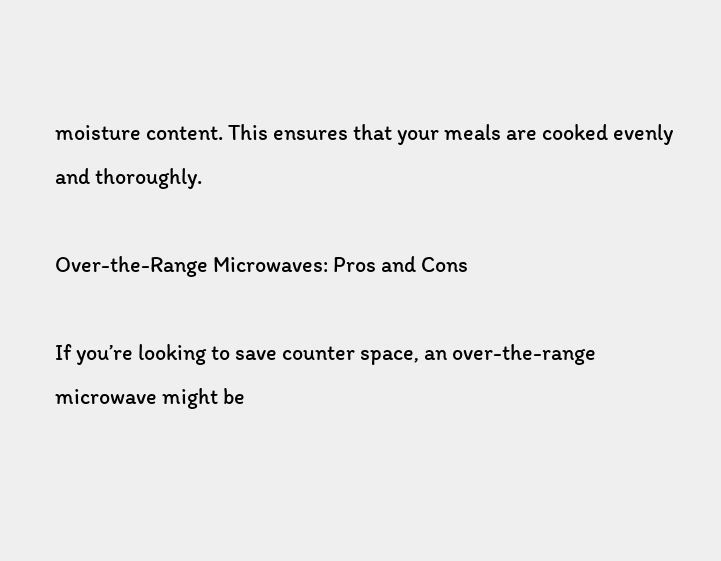moisture content. This ensures that your meals are cooked evenly and thoroughly.

Over-the-Range Microwaves: Pros and Cons

If you’re looking to save counter space, an over-the-range microwave might be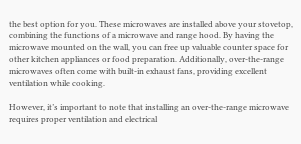the best option for you. These microwaves are installed above your stovetop, combining the functions of a microwave and range hood. By having the microwave mounted on the wall, you can free up valuable counter space for other kitchen appliances or food preparation. Additionally, over-the-range microwaves often come with built-in exhaust fans, providing excellent ventilation while cooking.

However, it’s important to note that installing an over-the-range microwave requires proper ventilation and electrical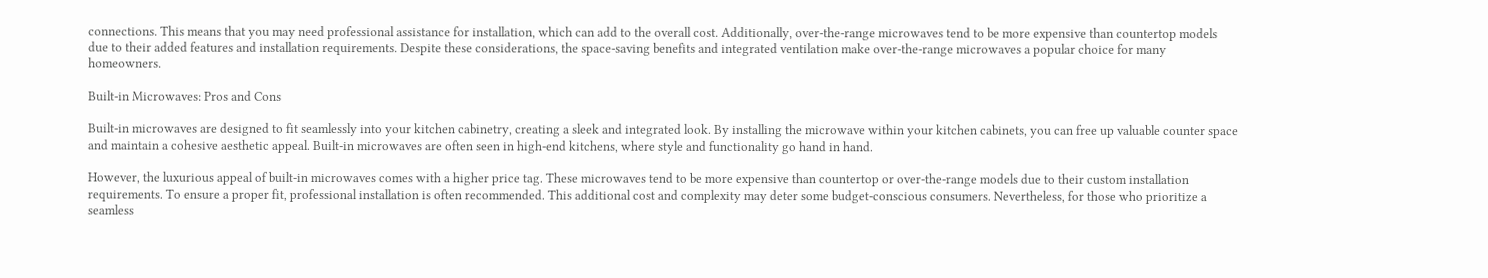connections. This means that you may need professional assistance for installation, which can add to the overall cost. Additionally, over-the-range microwaves tend to be more expensive than countertop models due to their added features and installation requirements. Despite these considerations, the space-saving benefits and integrated ventilation make over-the-range microwaves a popular choice for many homeowners.

Built-in Microwaves: Pros and Cons

Built-in microwaves are designed to fit seamlessly into your kitchen cabinetry, creating a sleek and integrated look. By installing the microwave within your kitchen cabinets, you can free up valuable counter space and maintain a cohesive aesthetic appeal. Built-in microwaves are often seen in high-end kitchens, where style and functionality go hand in hand.

However, the luxurious appeal of built-in microwaves comes with a higher price tag. These microwaves tend to be more expensive than countertop or over-the-range models due to their custom installation requirements. To ensure a proper fit, professional installation is often recommended. This additional cost and complexity may deter some budget-conscious consumers. Nevertheless, for those who prioritize a seamless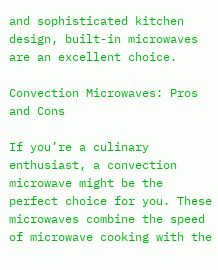and sophisticated kitchen design, built-in microwaves are an excellent choice.

Convection Microwaves: Pros and Cons

If you’re a culinary enthusiast, a convection microwave might be the perfect choice for you. These microwaves combine the speed of microwave cooking with the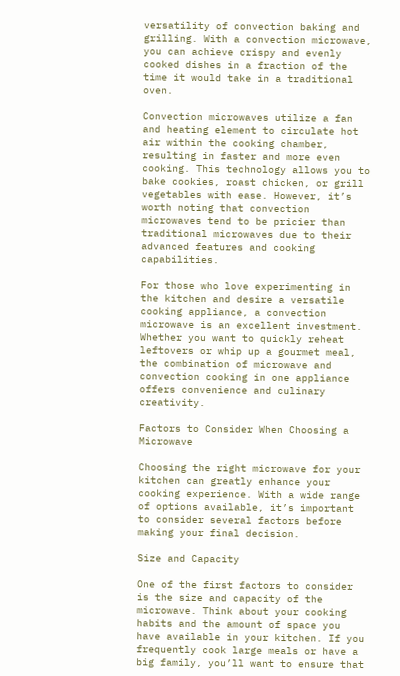versatility of convection baking and grilling. With a convection microwave, you can achieve crispy and evenly cooked dishes in a fraction of the time it would take in a traditional oven.

Convection microwaves utilize a fan and heating element to circulate hot air within the cooking chamber, resulting in faster and more even cooking. This technology allows you to bake cookies, roast chicken, or grill vegetables with ease. However, it’s worth noting that convection microwaves tend to be pricier than traditional microwaves due to their advanced features and cooking capabilities.

For those who love experimenting in the kitchen and desire a versatile cooking appliance, a convection microwave is an excellent investment. Whether you want to quickly reheat leftovers or whip up a gourmet meal, the combination of microwave and convection cooking in one appliance offers convenience and culinary creativity.

Factors to Consider When Choosing a Microwave

Choosing the right microwave for your kitchen can greatly enhance your cooking experience. With a wide range of options available, it’s important to consider several factors before making your final decision.

Size and Capacity

One of the first factors to consider is the size and capacity of the microwave. Think about your cooking habits and the amount of space you have available in your kitchen. If you frequently cook large meals or have a big family, you’ll want to ensure that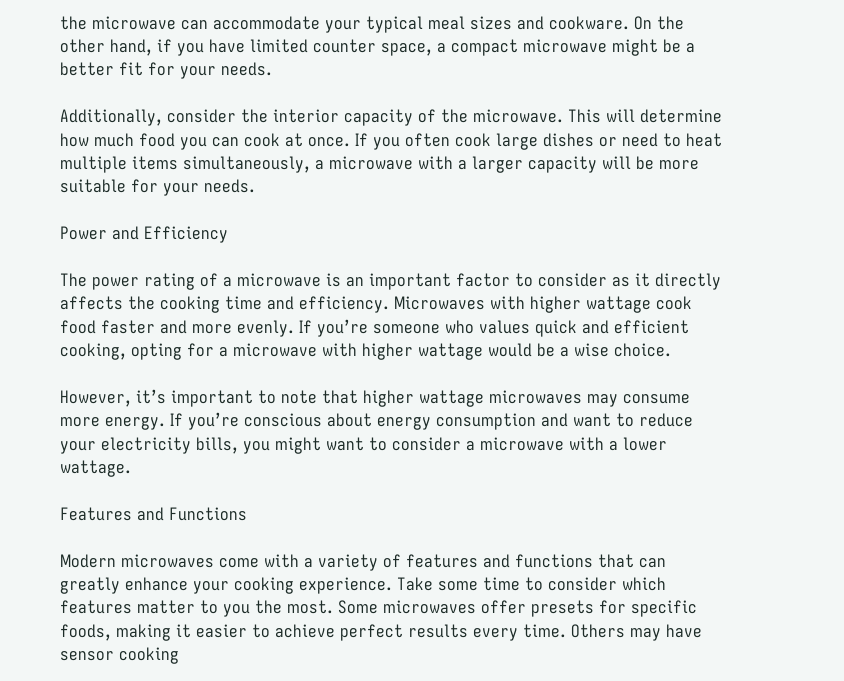the microwave can accommodate your typical meal sizes and cookware. On the other hand, if you have limited counter space, a compact microwave might be a better fit for your needs.

Additionally, consider the interior capacity of the microwave. This will determine how much food you can cook at once. If you often cook large dishes or need to heat multiple items simultaneously, a microwave with a larger capacity will be more suitable for your needs.

Power and Efficiency

The power rating of a microwave is an important factor to consider as it directly affects the cooking time and efficiency. Microwaves with higher wattage cook food faster and more evenly. If you’re someone who values quick and efficient cooking, opting for a microwave with higher wattage would be a wise choice.

However, it’s important to note that higher wattage microwaves may consume more energy. If you’re conscious about energy consumption and want to reduce your electricity bills, you might want to consider a microwave with a lower wattage.

Features and Functions

Modern microwaves come with a variety of features and functions that can greatly enhance your cooking experience. Take some time to consider which features matter to you the most. Some microwaves offer presets for specific foods, making it easier to achieve perfect results every time. Others may have sensor cooking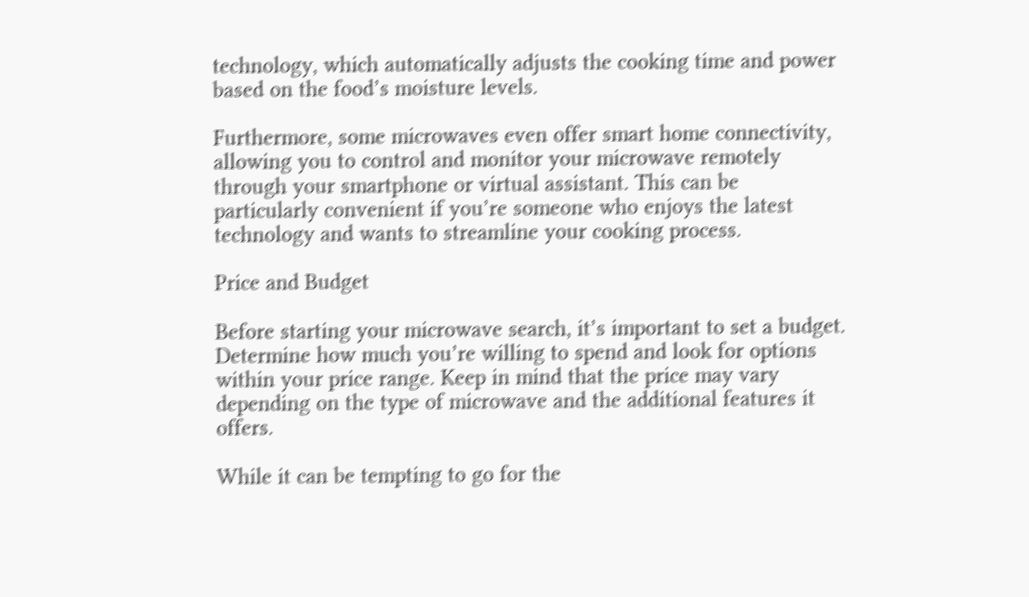technology, which automatically adjusts the cooking time and power based on the food’s moisture levels.

Furthermore, some microwaves even offer smart home connectivity, allowing you to control and monitor your microwave remotely through your smartphone or virtual assistant. This can be particularly convenient if you’re someone who enjoys the latest technology and wants to streamline your cooking process.

Price and Budget

Before starting your microwave search, it’s important to set a budget. Determine how much you’re willing to spend and look for options within your price range. Keep in mind that the price may vary depending on the type of microwave and the additional features it offers.

While it can be tempting to go for the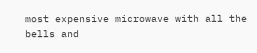most expensive microwave with all the bells and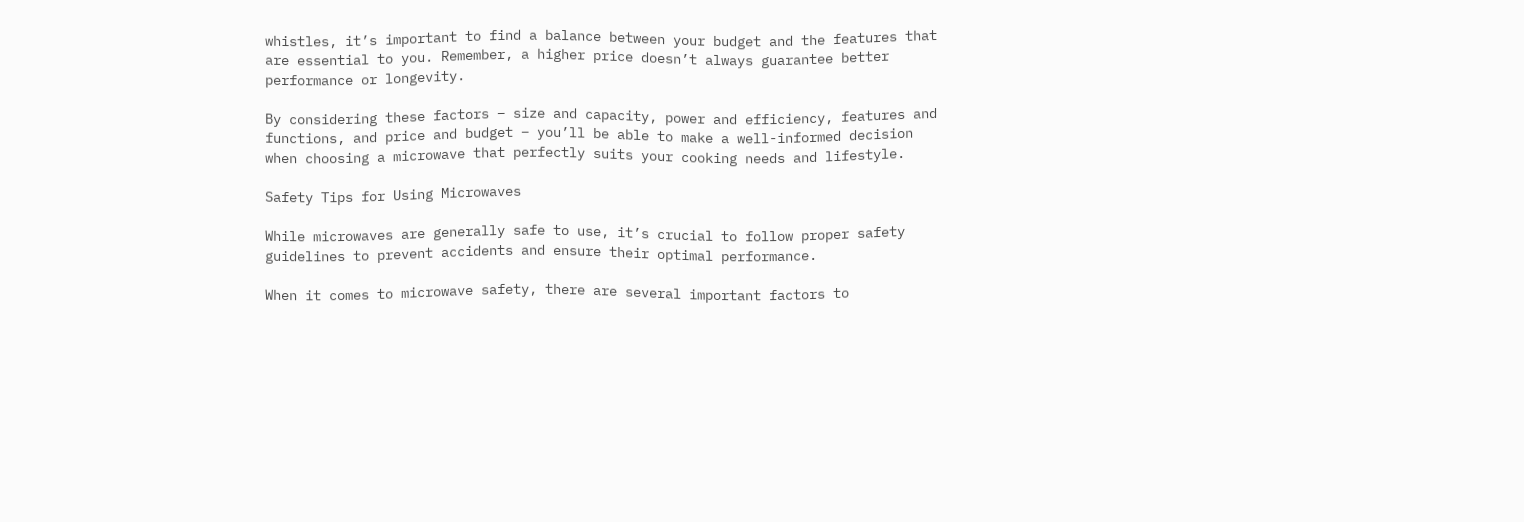whistles, it’s important to find a balance between your budget and the features that are essential to you. Remember, a higher price doesn’t always guarantee better performance or longevity.

By considering these factors – size and capacity, power and efficiency, features and functions, and price and budget – you’ll be able to make a well-informed decision when choosing a microwave that perfectly suits your cooking needs and lifestyle.

Safety Tips for Using Microwaves

While microwaves are generally safe to use, it’s crucial to follow proper safety guidelines to prevent accidents and ensure their optimal performance.

When it comes to microwave safety, there are several important factors to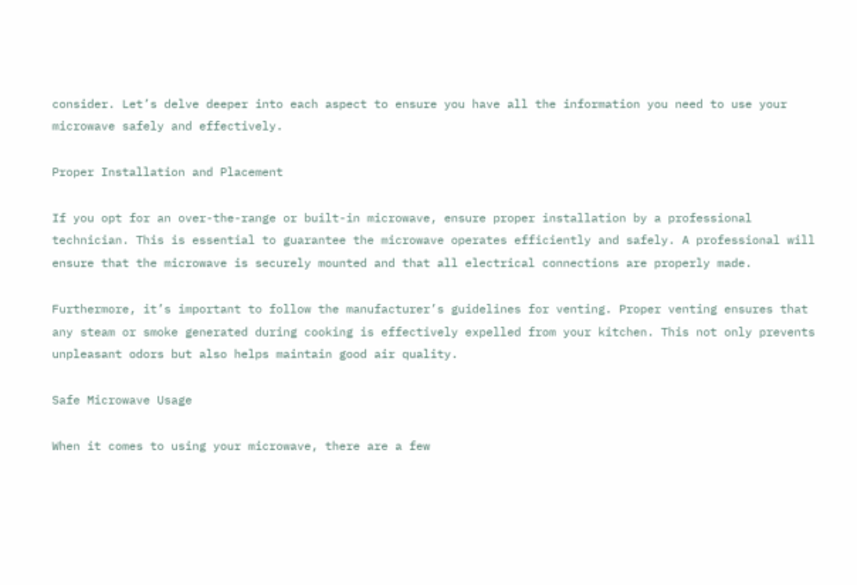consider. Let’s delve deeper into each aspect to ensure you have all the information you need to use your microwave safely and effectively.

Proper Installation and Placement

If you opt for an over-the-range or built-in microwave, ensure proper installation by a professional technician. This is essential to guarantee the microwave operates efficiently and safely. A professional will ensure that the microwave is securely mounted and that all electrical connections are properly made.

Furthermore, it’s important to follow the manufacturer’s guidelines for venting. Proper venting ensures that any steam or smoke generated during cooking is effectively expelled from your kitchen. This not only prevents unpleasant odors but also helps maintain good air quality.

Safe Microwave Usage

When it comes to using your microwave, there are a few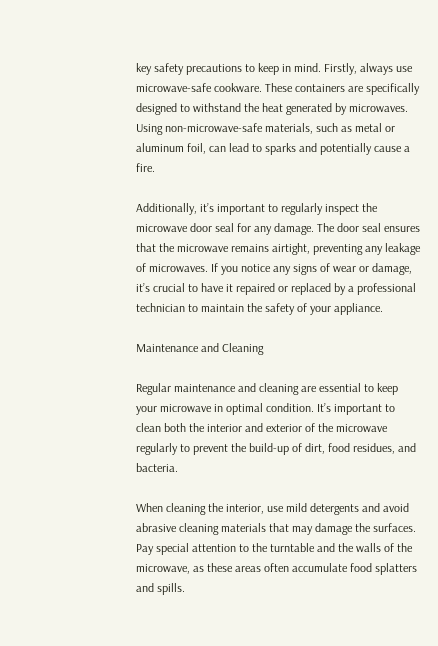key safety precautions to keep in mind. Firstly, always use microwave-safe cookware. These containers are specifically designed to withstand the heat generated by microwaves. Using non-microwave-safe materials, such as metal or aluminum foil, can lead to sparks and potentially cause a fire.

Additionally, it’s important to regularly inspect the microwave door seal for any damage. The door seal ensures that the microwave remains airtight, preventing any leakage of microwaves. If you notice any signs of wear or damage, it’s crucial to have it repaired or replaced by a professional technician to maintain the safety of your appliance.

Maintenance and Cleaning

Regular maintenance and cleaning are essential to keep your microwave in optimal condition. It’s important to clean both the interior and exterior of the microwave regularly to prevent the build-up of dirt, food residues, and bacteria.

When cleaning the interior, use mild detergents and avoid abrasive cleaning materials that may damage the surfaces. Pay special attention to the turntable and the walls of the microwave, as these areas often accumulate food splatters and spills.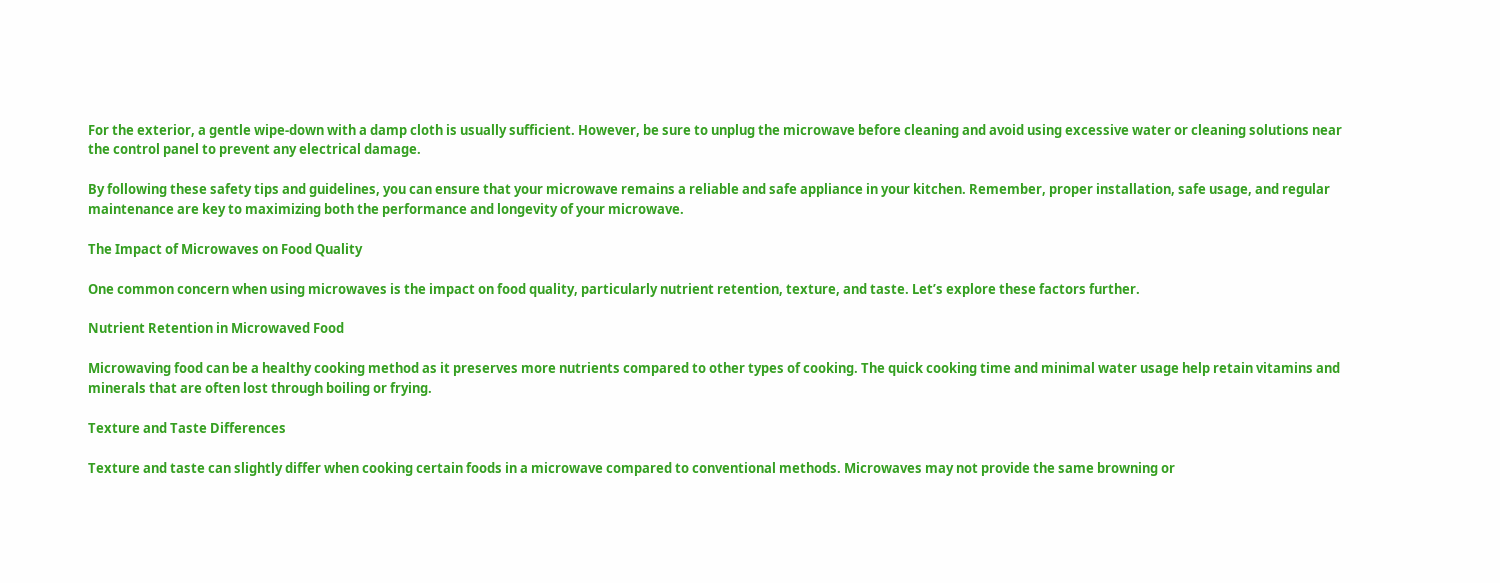For the exterior, a gentle wipe-down with a damp cloth is usually sufficient. However, be sure to unplug the microwave before cleaning and avoid using excessive water or cleaning solutions near the control panel to prevent any electrical damage.

By following these safety tips and guidelines, you can ensure that your microwave remains a reliable and safe appliance in your kitchen. Remember, proper installation, safe usage, and regular maintenance are key to maximizing both the performance and longevity of your microwave.

The Impact of Microwaves on Food Quality

One common concern when using microwaves is the impact on food quality, particularly nutrient retention, texture, and taste. Let’s explore these factors further.

Nutrient Retention in Microwaved Food

Microwaving food can be a healthy cooking method as it preserves more nutrients compared to other types of cooking. The quick cooking time and minimal water usage help retain vitamins and minerals that are often lost through boiling or frying.

Texture and Taste Differences

Texture and taste can slightly differ when cooking certain foods in a microwave compared to conventional methods. Microwaves may not provide the same browning or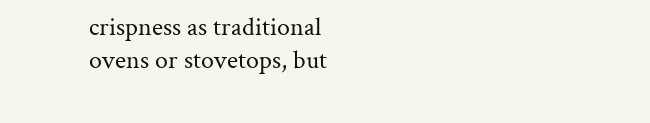crispness as traditional ovens or stovetops, but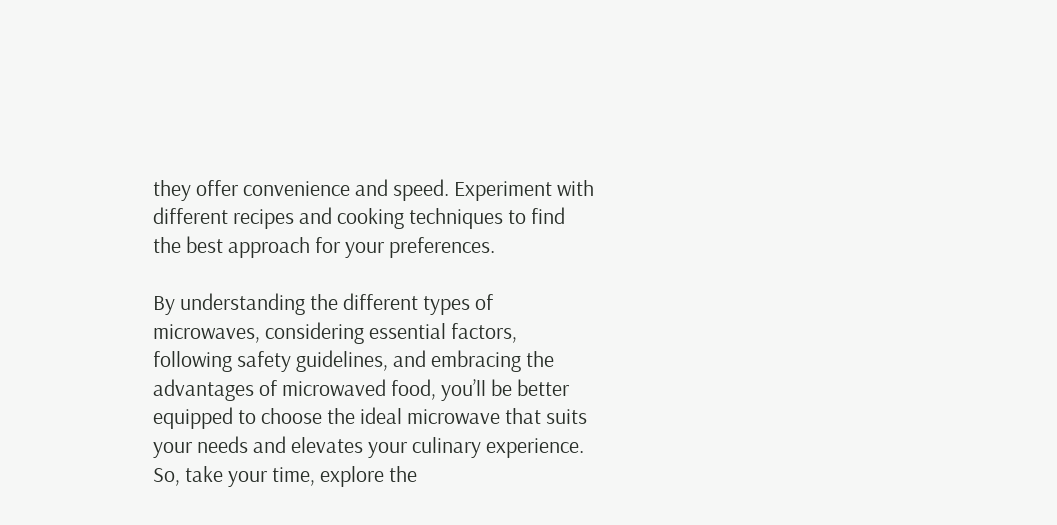they offer convenience and speed. Experiment with different recipes and cooking techniques to find the best approach for your preferences.

By understanding the different types of microwaves, considering essential factors, following safety guidelines, and embracing the advantages of microwaved food, you’ll be better equipped to choose the ideal microwave that suits your needs and elevates your culinary experience. So, take your time, explore the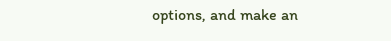options, and make an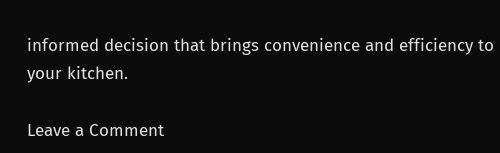informed decision that brings convenience and efficiency to your kitchen.

Leave a Comment